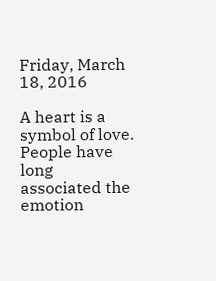Friday, March 18, 2016

A heart is a symbol of love. People have long associated the emotion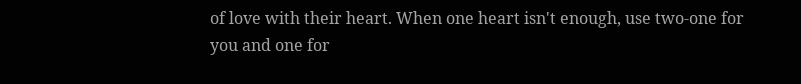of love with their heart. When one heart isn't enough, use two-one for you and one for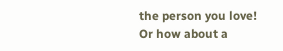the person you love! Or how about a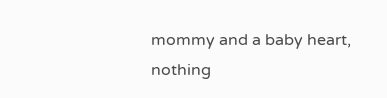mommy and a baby heart, nothing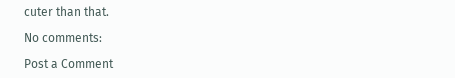cuter than that.

No comments:

Post a Comment